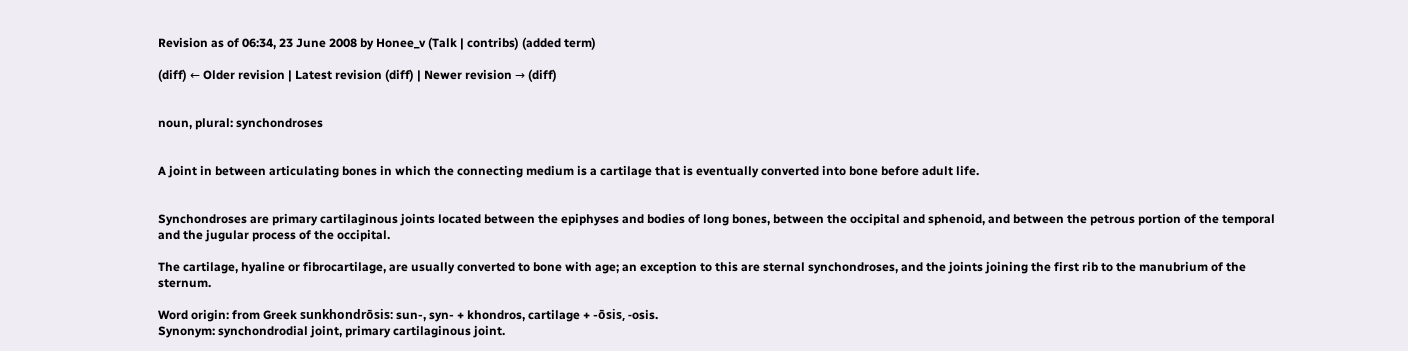Revision as of 06:34, 23 June 2008 by Honee_v (Talk | contribs) (added term)

(diff) ← Older revision | Latest revision (diff) | Newer revision → (diff)


noun, plural: synchondroses


A joint in between articulating bones in which the connecting medium is a cartilage that is eventually converted into bone before adult life.


Synchondroses are primary cartilaginous joints located between the epiphyses and bodies of long bones, between the occipital and sphenoid, and between the petrous portion of the temporal and the jugular process of the occipital.

The cartilage, hyaline or fibrocartilage, are usually converted to bone with age; an exception to this are sternal synchondroses, and the joints joining the first rib to the manubrium of the sternum.

Word origin: from Greek sunkhondrōsis: sun-, syn- + khondros, cartilage + -ōsis, -osis.
Synonym: synchondrodial joint, primary cartilaginous joint.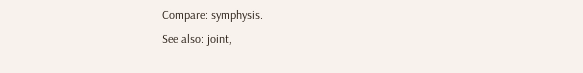Compare: symphysis.
See also: joint,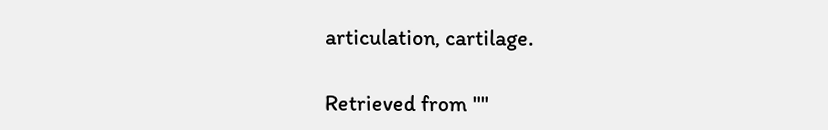articulation, cartilage.

Retrieved from ""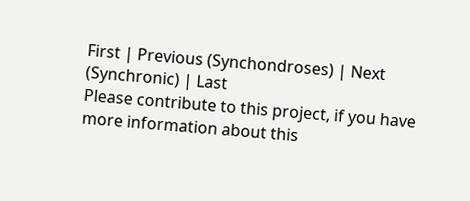First | Previous (Synchondroses) | Next (Synchronic) | Last
Please contribute to this project, if you have more information about this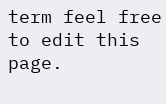term feel free to edit this page.